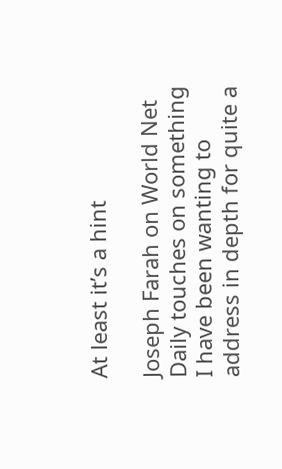At least it’s a hint

Joseph Farah on World Net Daily touches on something I have been wanting to address in depth for quite a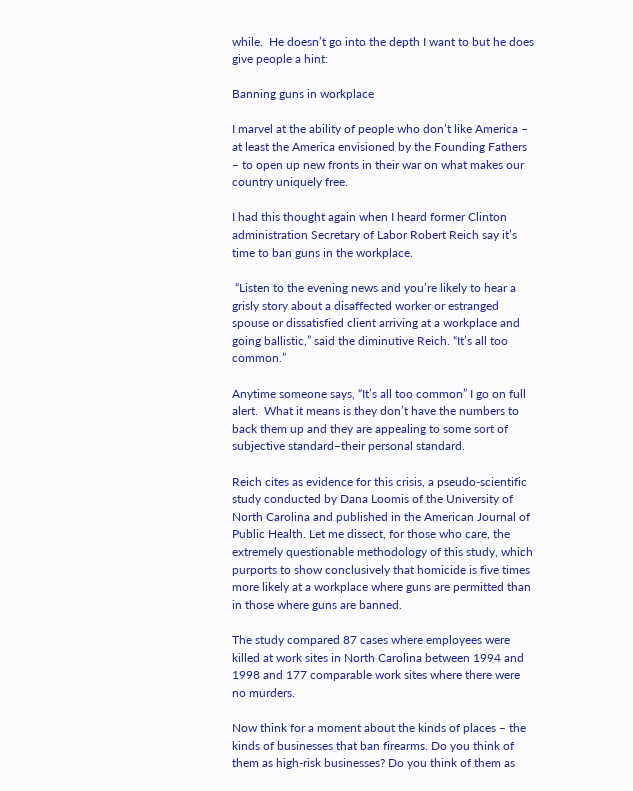while.  He doesn’t go into the depth I want to but he does give people a hint:

Banning guns in workplace

I marvel at the ability of people who don’t like America – at least the America envisioned by the Founding Fathers – to open up new fronts in their war on what makes our country uniquely free.

I had this thought again when I heard former Clinton administration Secretary of Labor Robert Reich say it’s time to ban guns in the workplace.

 “Listen to the evening news and you’re likely to hear a grisly story about a disaffected worker or estranged spouse or dissatisfied client arriving at a workplace and going ballistic,” said the diminutive Reich. “It’s all too common.”

Anytime someone says, “It’s all too common” I go on full alert.  What it means is they don’t have the numbers to back them up and they are appealing to some sort of subjective standard–their personal standard.

Reich cites as evidence for this crisis, a pseudo-scientific study conducted by Dana Loomis of the University of North Carolina and published in the American Journal of Public Health. Let me dissect, for those who care, the extremely questionable methodology of this study, which purports to show conclusively that homicide is five times more likely at a workplace where guns are permitted than in those where guns are banned.

The study compared 87 cases where employees were killed at work sites in North Carolina between 1994 and 1998 and 177 comparable work sites where there were no murders.

Now think for a moment about the kinds of places – the kinds of businesses that ban firearms. Do you think of them as high-risk businesses? Do you think of them as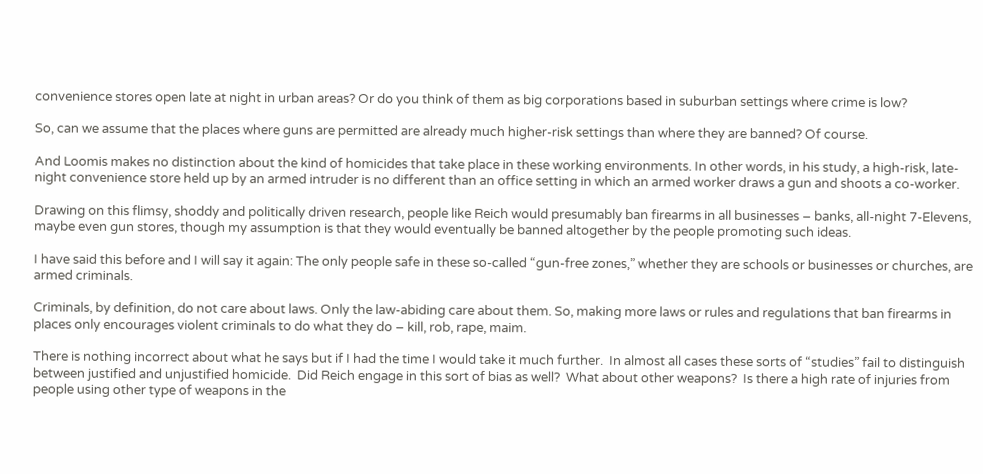convenience stores open late at night in urban areas? Or do you think of them as big corporations based in suburban settings where crime is low?

So, can we assume that the places where guns are permitted are already much higher-risk settings than where they are banned? Of course.

And Loomis makes no distinction about the kind of homicides that take place in these working environments. In other words, in his study, a high-risk, late-night convenience store held up by an armed intruder is no different than an office setting in which an armed worker draws a gun and shoots a co-worker.

Drawing on this flimsy, shoddy and politically driven research, people like Reich would presumably ban firearms in all businesses – banks, all-night 7-Elevens, maybe even gun stores, though my assumption is that they would eventually be banned altogether by the people promoting such ideas.

I have said this before and I will say it again: The only people safe in these so-called “gun-free zones,” whether they are schools or businesses or churches, are armed criminals.

Criminals, by definition, do not care about laws. Only the law-abiding care about them. So, making more laws or rules and regulations that ban firearms in places only encourages violent criminals to do what they do – kill, rob, rape, maim.

There is nothing incorrect about what he says but if I had the time I would take it much further.  In almost all cases these sorts of “studies” fail to distinguish between justified and unjustified homicide.  Did Reich engage in this sort of bias as well?  What about other weapons?  Is there a high rate of injuries from people using other type of weapons in the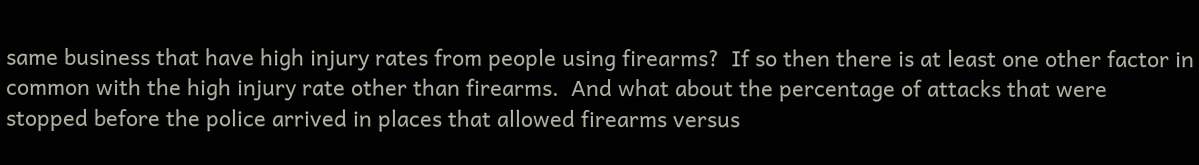same business that have high injury rates from people using firearms?  If so then there is at least one other factor in common with the high injury rate other than firearms.  And what about the percentage of attacks that were stopped before the police arrived in places that allowed firearms versus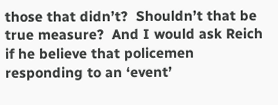those that didn’t?  Shouldn’t that be true measure?  And I would ask Reich if he believe that policemen responding to an ‘event’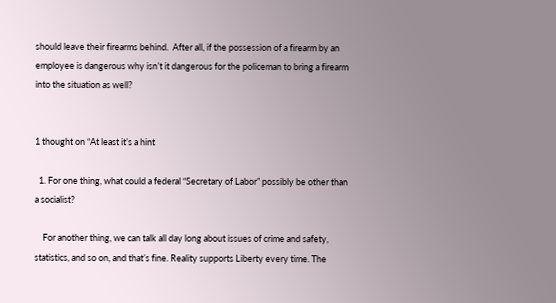should leave their firearms behind.  After all, if the possession of a firearm by an employee is dangerous why isn’t it dangerous for the policeman to bring a firearm into the situation as well?


1 thought on “At least it’s a hint

  1. For one thing, what could a federal “Secretary of Labor” possibly be other than a socialist?

    For another thing, we can talk all day long about issues of crime and safety, statistics, and so on, and that’s fine. Reality supports Liberty every time. The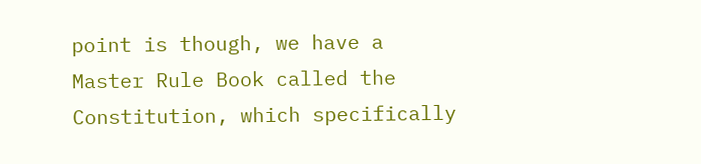point is though, we have a Master Rule Book called the Constitution, which specifically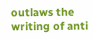outlaws the writing of anti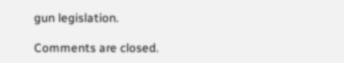gun legislation.

Comments are closed.